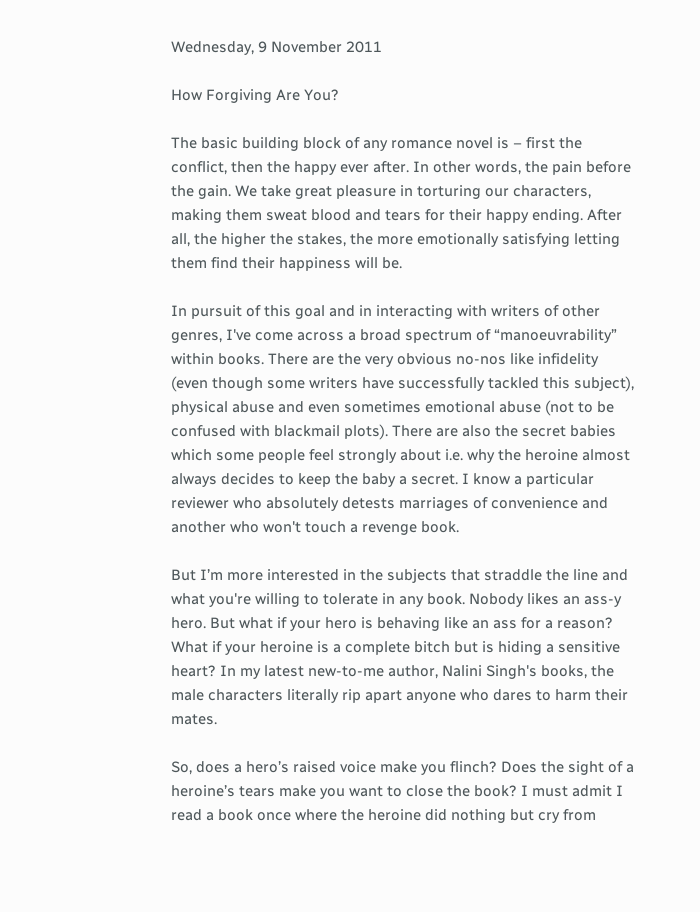Wednesday, 9 November 2011

How Forgiving Are You?

The basic building block of any romance novel is – first the conflict, then the happy ever after. In other words, the pain before the gain. We take great pleasure in torturing our characters, making them sweat blood and tears for their happy ending. After all, the higher the stakes, the more emotionally satisfying letting them find their happiness will be.

In pursuit of this goal and in interacting with writers of other genres, I've come across a broad spectrum of “manoeuvrability” within books. There are the very obvious no-nos like infidelity (even though some writers have successfully tackled this subject), physical abuse and even sometimes emotional abuse (not to be confused with blackmail plots). There are also the secret babies which some people feel strongly about i.e. why the heroine almost always decides to keep the baby a secret. I know a particular reviewer who absolutely detests marriages of convenience and another who won't touch a revenge book.

But I’m more interested in the subjects that straddle the line and what you're willing to tolerate in any book. Nobody likes an ass-y hero. But what if your hero is behaving like an ass for a reason? What if your heroine is a complete bitch but is hiding a sensitive heart? In my latest new-to-me author, Nalini Singh's books, the male characters literally rip apart anyone who dares to harm their mates.

So, does a hero’s raised voice make you flinch? Does the sight of a heroine’s tears make you want to close the book? I must admit I read a book once where the heroine did nothing but cry from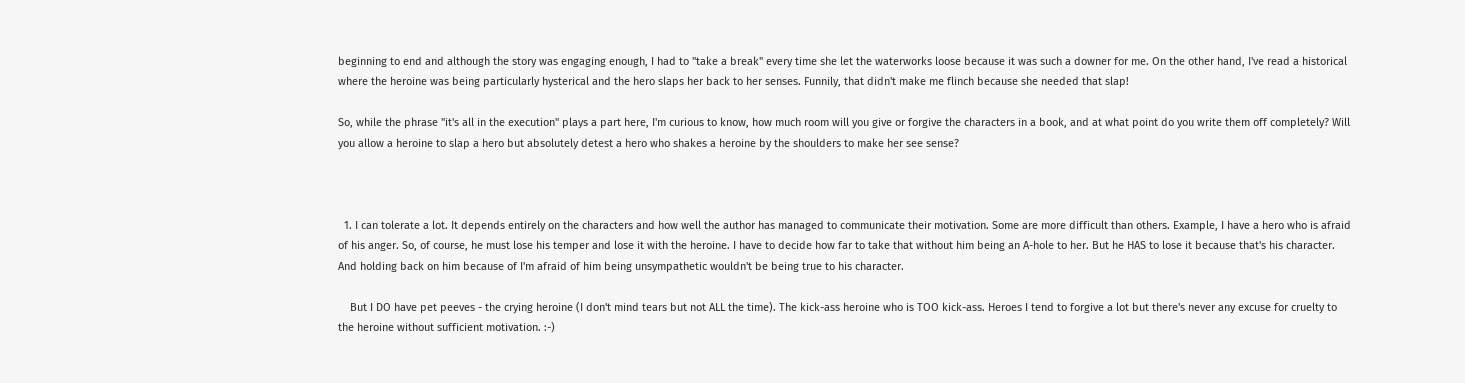beginning to end and although the story was engaging enough, I had to "take a break" every time she let the waterworks loose because it was such a downer for me. On the other hand, I've read a historical where the heroine was being particularly hysterical and the hero slaps her back to her senses. Funnily, that didn't make me flinch because she needed that slap!

So, while the phrase "it's all in the execution" plays a part here, I'm curious to know, how much room will you give or forgive the characters in a book, and at what point do you write them off completely? Will you allow a heroine to slap a hero but absolutely detest a hero who shakes a heroine by the shoulders to make her see sense?



  1. I can tolerate a lot. It depends entirely on the characters and how well the author has managed to communicate their motivation. Some are more difficult than others. Example, I have a hero who is afraid of his anger. So, of course, he must lose his temper and lose it with the heroine. I have to decide how far to take that without him being an A-hole to her. But he HAS to lose it because that's his character. And holding back on him because of I'm afraid of him being unsympathetic wouldn't be being true to his character.

    But I DO have pet peeves - the crying heroine (I don't mind tears but not ALL the time). The kick-ass heroine who is TOO kick-ass. Heroes I tend to forgive a lot but there's never any excuse for cruelty to the heroine without sufficient motivation. :-)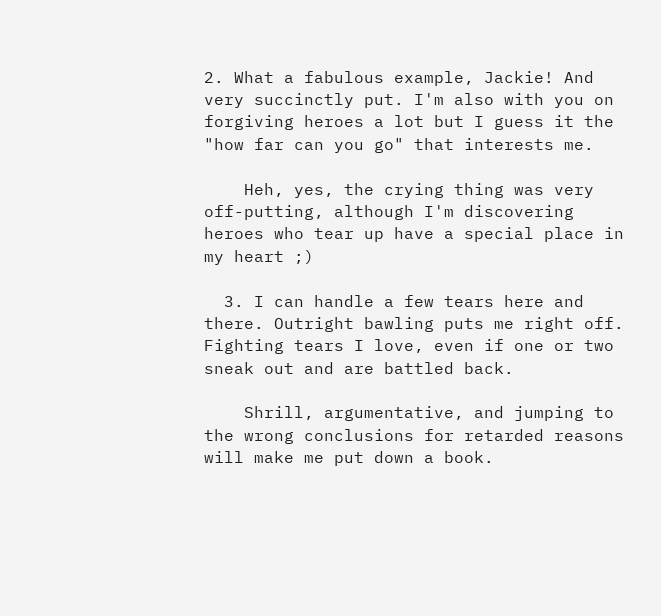2. What a fabulous example, Jackie! And very succinctly put. I'm also with you on forgiving heroes a lot but I guess it the "how far can you go" that interests me.

    Heh, yes, the crying thing was very off-putting, although I'm discovering heroes who tear up have a special place in my heart ;)

  3. I can handle a few tears here and there. Outright bawling puts me right off. Fighting tears I love, even if one or two sneak out and are battled back.

    Shrill, argumentative, and jumping to the wrong conclusions for retarded reasons will make me put down a book.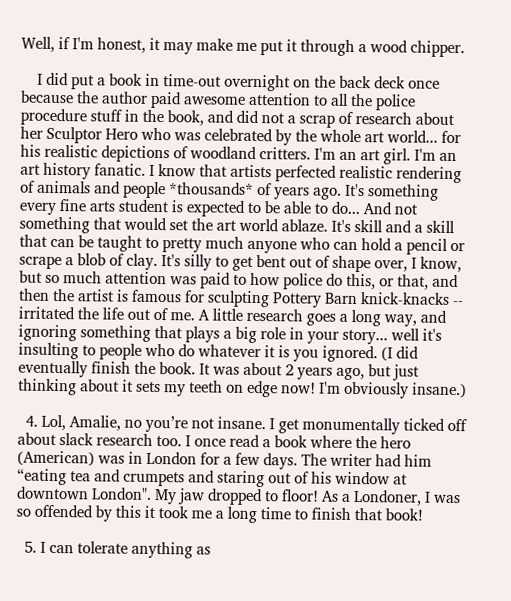Well, if I'm honest, it may make me put it through a wood chipper.

    I did put a book in time-out overnight on the back deck once because the author paid awesome attention to all the police procedure stuff in the book, and did not a scrap of research about her Sculptor Hero who was celebrated by the whole art world... for his realistic depictions of woodland critters. I'm an art girl. I'm an art history fanatic. I know that artists perfected realistic rendering of animals and people *thousands* of years ago. It's something every fine arts student is expected to be able to do... And not something that would set the art world ablaze. It's skill and a skill that can be taught to pretty much anyone who can hold a pencil or scrape a blob of clay. It's silly to get bent out of shape over, I know, but so much attention was paid to how police do this, or that, and then the artist is famous for sculpting Pottery Barn knick-knacks -- irritated the life out of me. A little research goes a long way, and ignoring something that plays a big role in your story... well it's insulting to people who do whatever it is you ignored. (I did eventually finish the book. It was about 2 years ago, but just thinking about it sets my teeth on edge now! I'm obviously insane.)

  4. Lol, Amalie, no you’re not insane. I get monumentally ticked off about slack research too. I once read a book where the hero (American) was in London for a few days. The writer had him “eating tea and crumpets and staring out of his window at downtown London". My jaw dropped to floor! As a Londoner, I was so offended by this it took me a long time to finish that book!

  5. I can tolerate anything as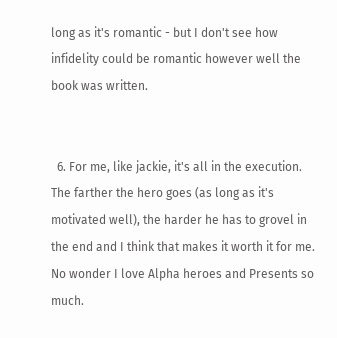long as it's romantic - but I don't see how infidelity could be romantic however well the book was written.


  6. For me, like jackie, it's all in the execution. The farther the hero goes (as long as it's motivated well), the harder he has to grovel in the end and I think that makes it worth it for me. No wonder I love Alpha heroes and Presents so much.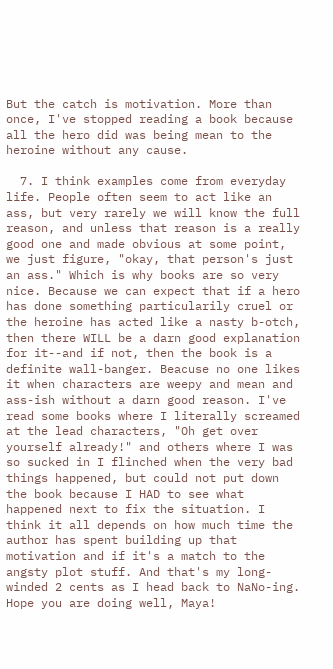But the catch is motivation. More than once, I've stopped reading a book because all the hero did was being mean to the heroine without any cause.

  7. I think examples come from everyday life. People often seem to act like an ass, but very rarely we will know the full reason, and unless that reason is a really good one and made obvious at some point, we just figure, "okay, that person's just an ass." Which is why books are so very nice. Because we can expect that if a hero has done something particularily cruel or the heroine has acted like a nasty b-otch, then there WILL be a darn good explanation for it--and if not, then the book is a definite wall-banger. Beacuse no one likes it when characters are weepy and mean and ass-ish without a darn good reason. I've read some books where I literally screamed at the lead characters, "Oh get over yourself already!" and others where I was so sucked in I flinched when the very bad things happened, but could not put down the book because I HAD to see what happened next to fix the situation. I think it all depends on how much time the author has spent building up that motivation and if it's a match to the angsty plot stuff. And that's my long-winded 2 cents as I head back to NaNo-ing. Hope you are doing well, Maya!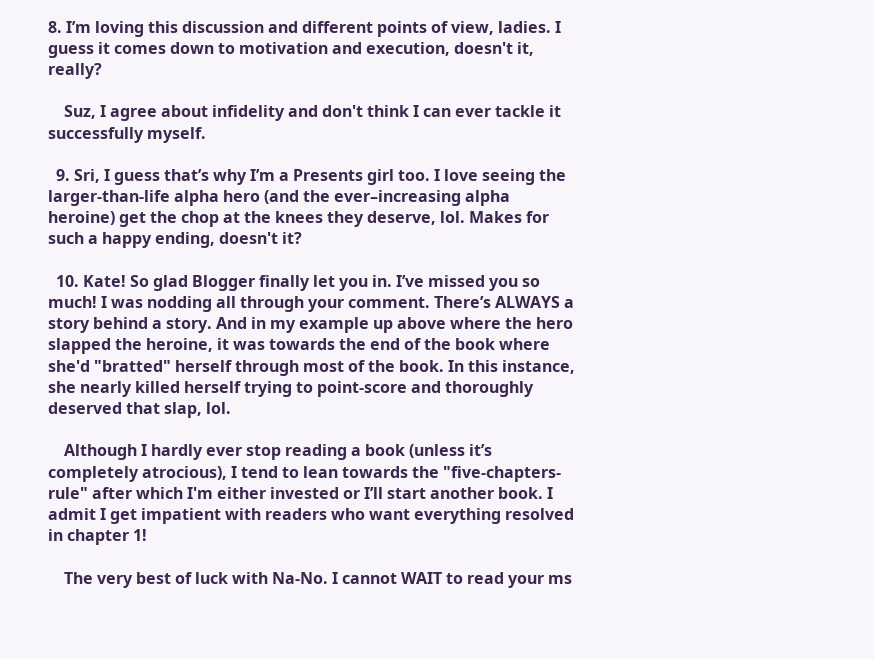8. I’m loving this discussion and different points of view, ladies. I guess it comes down to motivation and execution, doesn't it, really?

    Suz, I agree about infidelity and don't think I can ever tackle it successfully myself.

  9. Sri, I guess that’s why I’m a Presents girl too. I love seeing the larger-than-life alpha hero (and the ever–increasing alpha heroine) get the chop at the knees they deserve, lol. Makes for such a happy ending, doesn't it?

  10. Kate! So glad Blogger finally let you in. I’ve missed you so much! I was nodding all through your comment. There’s ALWAYS a story behind a story. And in my example up above where the hero slapped the heroine, it was towards the end of the book where she'd "bratted" herself through most of the book. In this instance, she nearly killed herself trying to point-score and thoroughly deserved that slap, lol.

    Although I hardly ever stop reading a book (unless it’s completely atrocious), I tend to lean towards the "five-chapters-rule" after which I'm either invested or I’ll start another book. I admit I get impatient with readers who want everything resolved in chapter 1!

    The very best of luck with Na-No. I cannot WAIT to read your ms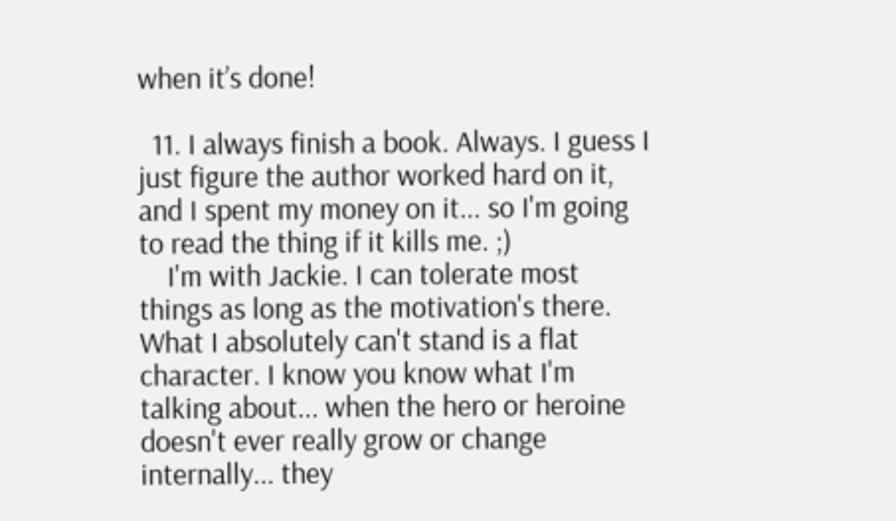when it’s done!

  11. I always finish a book. Always. I guess I just figure the author worked hard on it, and I spent my money on it... so I'm going to read the thing if it kills me. ;)
    I'm with Jackie. I can tolerate most things as long as the motivation's there. What I absolutely can't stand is a flat character. I know you know what I'm talking about... when the hero or heroine doesn't ever really grow or change internally... they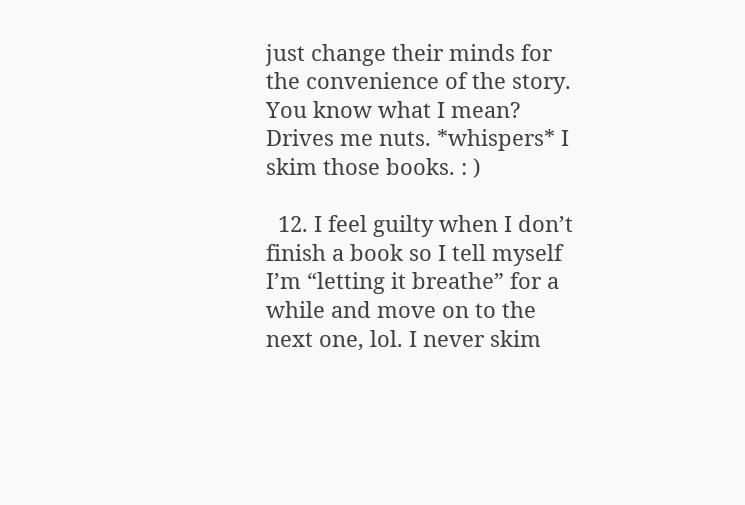just change their minds for the convenience of the story. You know what I mean? Drives me nuts. *whispers* I skim those books. : )

  12. I feel guilty when I don’t finish a book so I tell myself I’m “letting it breathe” for a while and move on to the next one, lol. I never skim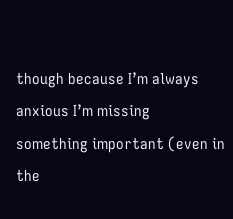though because I’m always anxious I’m missing something important (even in the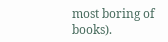most boring of books).